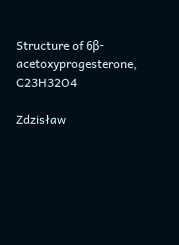Structure of 6β-acetoxyprogesterone, C23H32O4

Zdzisław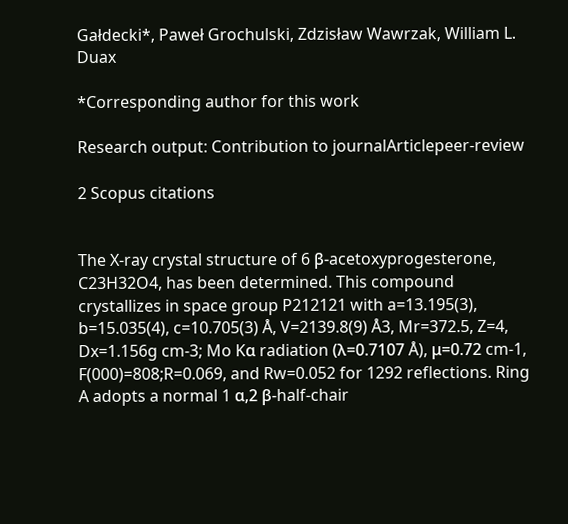Gałdecki*, Paweł Grochulski, Zdzisław Wawrzak, William L. Duax

*Corresponding author for this work

Research output: Contribution to journalArticlepeer-review

2 Scopus citations


The X-ray crystal structure of 6 β-acetoxyprogesterone, C23H32O4, has been determined. This compound crystallizes in space group P212121 with a=13.195(3), b=15.035(4), c=10.705(3) Å, V=2139.8(9) Å3, Mr=372.5, Z=4, Dx=1.156g cm-3; Mo Kα radiation (λ=0.7107 Å), μ=0.72 cm-1, F(000)=808;R=0.069, and Rw=0.052 for 1292 reflections. Ring A adopts a normal 1 α,2 β-half-chair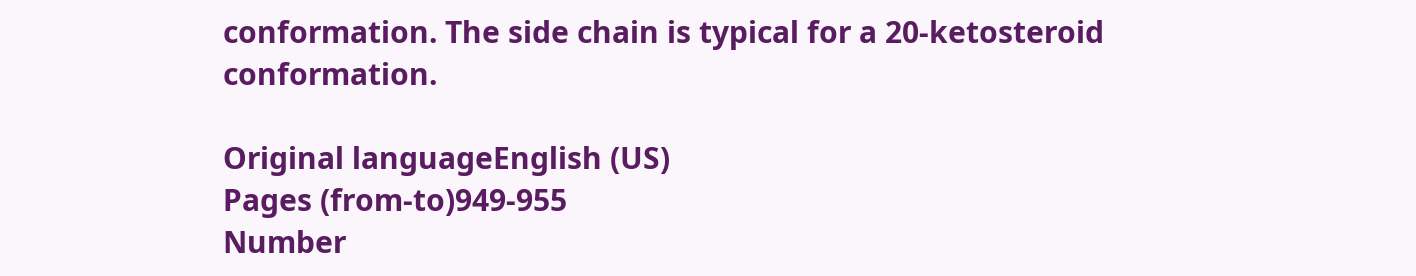conformation. The side chain is typical for a 20-ketosteroid conformation.

Original languageEnglish (US)
Pages (from-to)949-955
Number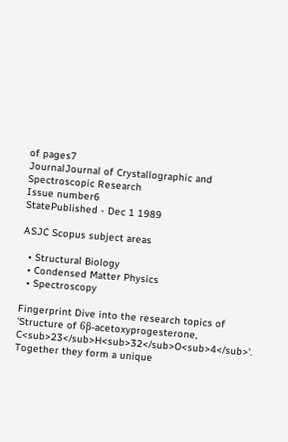of pages7
JournalJournal of Crystallographic and Spectroscopic Research
Issue number6
StatePublished - Dec 1 1989

ASJC Scopus subject areas

  • Structural Biology
  • Condensed Matter Physics
  • Spectroscopy

Fingerprint Dive into the research topics of 'Structure of 6β-acetoxyprogesterone, C<sub>23</sub>H<sub>32</sub>O<sub>4</sub>'. Together they form a unique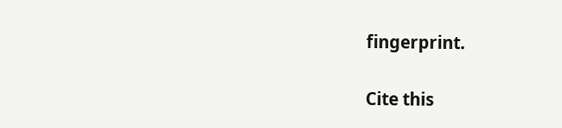fingerprint.

Cite this